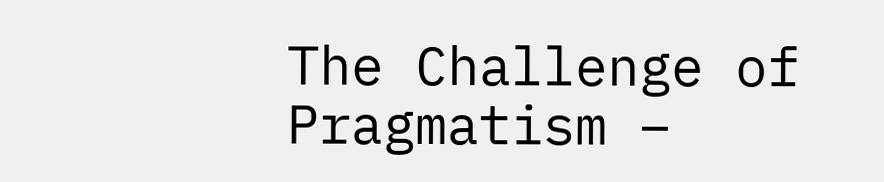The Challenge of Pragmatism –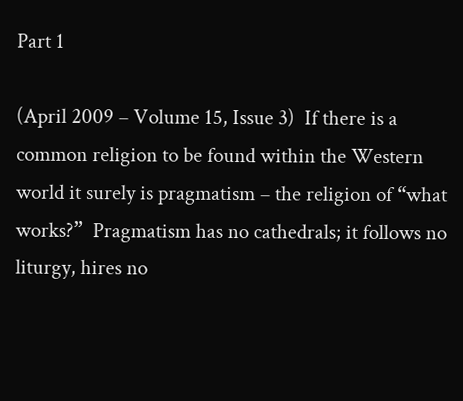Part 1

(April 2009 – Volume 15, Issue 3)  If there is a common religion to be found within the Western world it surely is pragmatism – the religion of “what works?”  Pragmatism has no cathedrals; it follows no liturgy, hires no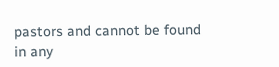pastors and cannot be found in any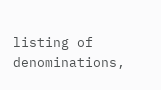listing of denominations,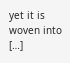yet it is woven into […]